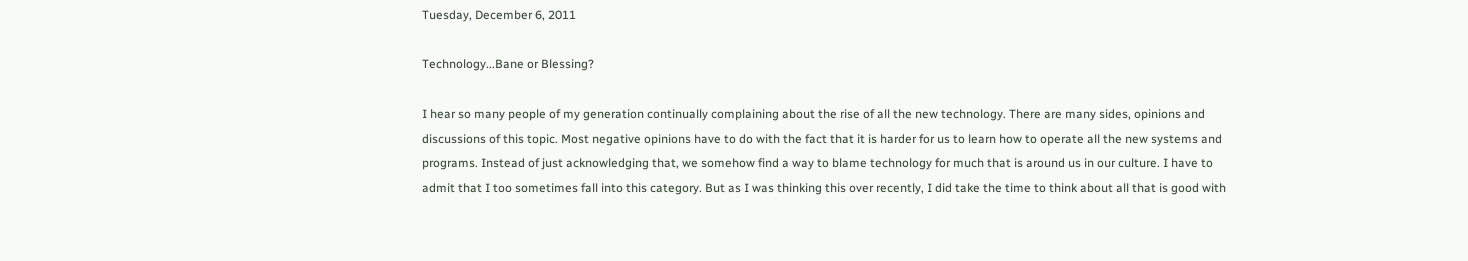Tuesday, December 6, 2011

Technology...Bane or Blessing?

I hear so many people of my generation continually complaining about the rise of all the new technology. There are many sides, opinions and discussions of this topic. Most negative opinions have to do with the fact that it is harder for us to learn how to operate all the new systems and programs. Instead of just acknowledging that, we somehow find a way to blame technology for much that is around us in our culture. I have to admit that I too sometimes fall into this category. But as I was thinking this over recently, I did take the time to think about all that is good with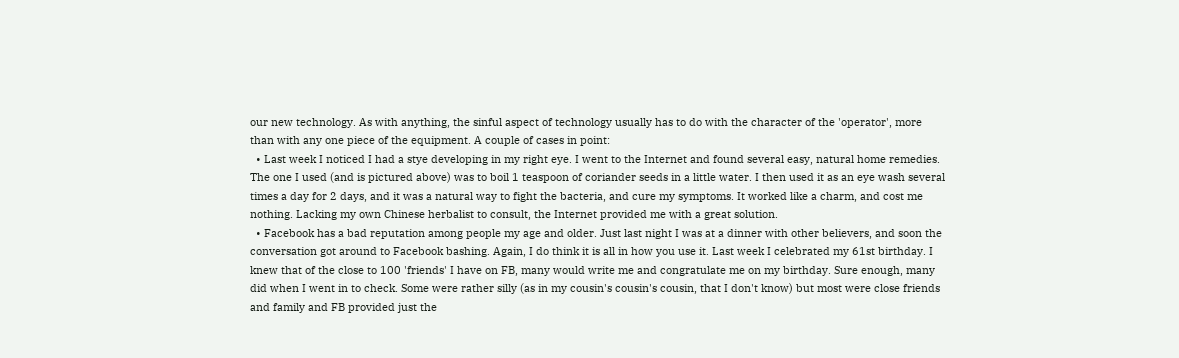our new technology. As with anything, the sinful aspect of technology usually has to do with the character of the 'operator', more than with any one piece of the equipment. A couple of cases in point:
  • Last week I noticed I had a stye developing in my right eye. I went to the Internet and found several easy, natural home remedies. The one I used (and is pictured above) was to boil 1 teaspoon of coriander seeds in a little water. I then used it as an eye wash several times a day for 2 days, and it was a natural way to fight the bacteria, and cure my symptoms. It worked like a charm, and cost me nothing. Lacking my own Chinese herbalist to consult, the Internet provided me with a great solution.
  • Facebook has a bad reputation among people my age and older. Just last night I was at a dinner with other believers, and soon the conversation got around to Facebook bashing. Again, I do think it is all in how you use it. Last week I celebrated my 61st birthday. I knew that of the close to 100 'friends' I have on FB, many would write me and congratulate me on my birthday. Sure enough, many did when I went in to check. Some were rather silly (as in my cousin's cousin's cousin, that I don't know) but most were close friends and family and FB provided just the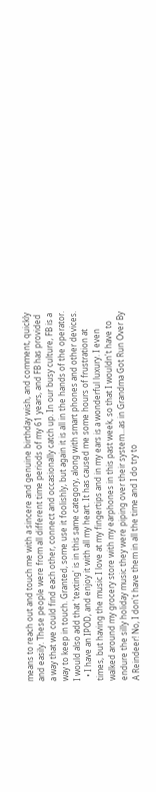means to reach out and touch me with a sincere and genuine birthday wish, and comment, quickly and easily. These people were from all different time periods of my 61 years, and FB has provided a way that we could find each other, connect and occasionally catch up. In our busy culture, FB is a way to keep in touch. Granted, some use it foolishly, but again it is all in the hands of the operator. I would also add that 'texting' is in this same category, along with smart phones and other devices.
  • I have an IPOD, and enjoy it with all my heart. It has caused me some hours of frustration at times, but having the music I love at my fingertips and in my ears is a wonderful luxury. I even walked around my grocery store with my earphones in this past week, so that I wouldn't have to endure the silly holiday music they were piping over their system...as in Grandma Got Run Over By A Reindeer! No, I don't have them in all the time and I do try to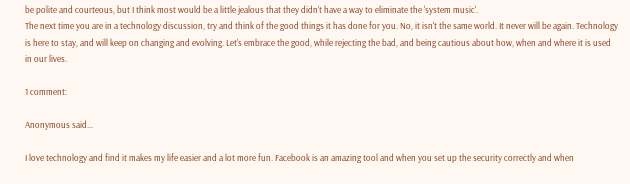be polite and courteous, but I think most would be a little jealous that they didn't have a way to eliminate the 'system music'.
The next time you are in a technology discussion, try and think of the good things it has done for you. No, it isn't the same world. It never will be again. Technology is here to stay, and will keep on changing and evolving. Let's embrace the good, while rejecting the bad, and being cautious about how, when and where it is used in our lives.

1 comment:

Anonymous said...

I love technology and find it makes my life easier and a lot more fun. Facebook is an amazing tool and when you set up the security correctly and when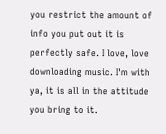you restrict the amount of info you put out it is perfectly safe. I love, love downloading music. I'm with ya, it is all in the attitude you bring to it.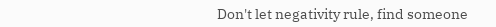Don't let negativity rule, find someone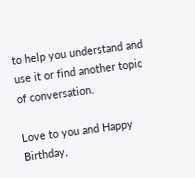to help you understand and use it or find another topic of conversation.

Love to you and Happy Birthday,